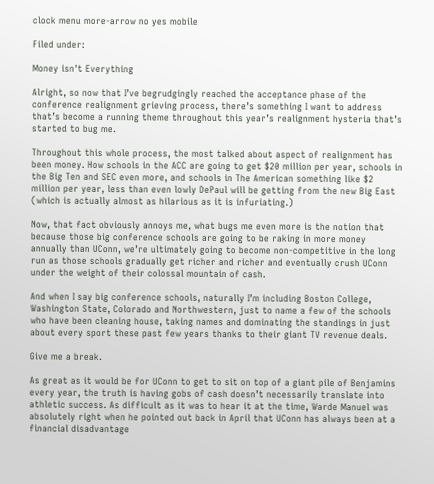clock menu more-arrow no yes mobile

Filed under:

Money isn't Everything

Alright, so now that I’ve begrudgingly reached the acceptance phase of the conference realignment grieving process, there’s something I want to address that’s become a running theme throughout this year’s realignment hysteria that’s started to bug me.

Throughout this whole process, the most talked about aspect of realignment has been money. How schools in the ACC are going to get $20 million per year, schools in the Big Ten and SEC even more, and schools in The American something like $2 million per year, less than even lowly DePaul will be getting from the new Big East (which is actually almost as hilarious as it is infuriating.)

Now, that fact obviously annoys me, what bugs me even more is the notion that because those big conference schools are going to be raking in more money annually than UConn, we’re ultimately going to become non-competitive in the long run as those schools gradually get richer and richer and eventually crush UConn under the weight of their colossal mountain of cash.

And when I say big conference schools, naturally I’m including Boston College, Washington State, Colorado and Northwestern, just to name a few of the schools who have been cleaning house, taking names and dominating the standings in just about every sport these past few years thanks to their giant TV revenue deals.

Give me a break.

As great as it would be for UConn to get to sit on top of a giant pile of Benjamins every year, the truth is having gobs of cash doesn’t necessarily translate into athletic success. As difficult as it was to hear it at the time, Warde Manuel was absolutely right when he pointed out back in April that UConn has always been at a financial disadvantage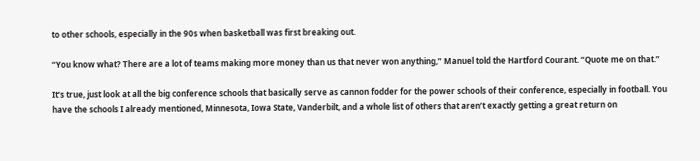to other schools, especially in the 90s when basketball was first breaking out.

“You know what? There are a lot of teams making more money than us that never won anything,” Manuel told the Hartford Courant. “Quote me on that.”

It’s true, just look at all the big conference schools that basically serve as cannon fodder for the power schools of their conference, especially in football. You have the schools I already mentioned, Minnesota, Iowa State, Vanderbilt, and a whole list of others that aren’t exactly getting a great return on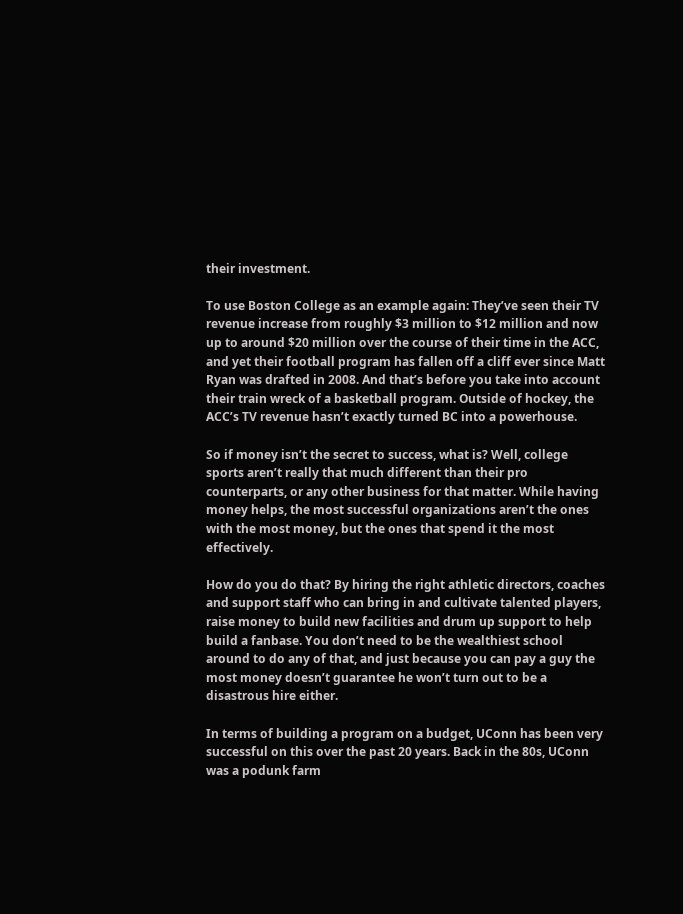their investment.

To use Boston College as an example again: They’ve seen their TV revenue increase from roughly $3 million to $12 million and now up to around $20 million over the course of their time in the ACC, and yet their football program has fallen off a cliff ever since Matt Ryan was drafted in 2008. And that’s before you take into account their train wreck of a basketball program. Outside of hockey, the ACC’s TV revenue hasn’t exactly turned BC into a powerhouse.

So if money isn’t the secret to success, what is? Well, college sports aren’t really that much different than their pro counterparts, or any other business for that matter. While having money helps, the most successful organizations aren’t the ones with the most money, but the ones that spend it the most effectively.

How do you do that? By hiring the right athletic directors, coaches and support staff who can bring in and cultivate talented players, raise money to build new facilities and drum up support to help build a fanbase. You don’t need to be the wealthiest school around to do any of that, and just because you can pay a guy the most money doesn’t guarantee he won’t turn out to be a disastrous hire either.

In terms of building a program on a budget, UConn has been very successful on this over the past 20 years. Back in the 80s, UConn was a podunk farm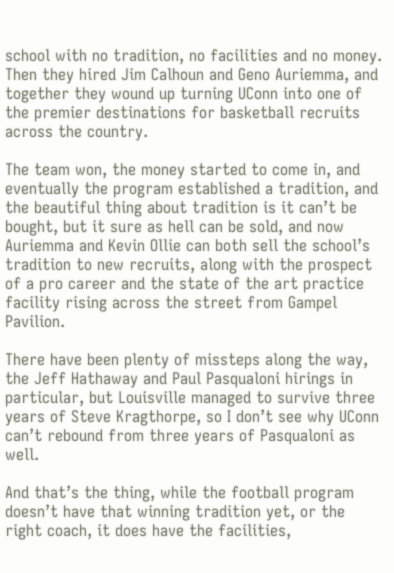school with no tradition, no facilities and no money. Then they hired Jim Calhoun and Geno Auriemma, and together they wound up turning UConn into one of the premier destinations for basketball recruits across the country.

The team won, the money started to come in, and eventually the program established a tradition, and the beautiful thing about tradition is it can’t be bought, but it sure as hell can be sold, and now Auriemma and Kevin Ollie can both sell the school’s tradition to new recruits, along with the prospect of a pro career and the state of the art practice facility rising across the street from Gampel Pavilion.

There have been plenty of missteps along the way, the Jeff Hathaway and Paul Pasqualoni hirings in particular, but Louisville managed to survive three years of Steve Kragthorpe, so I don’t see why UConn can’t rebound from three years of Pasqualoni as well.

And that’s the thing, while the football program doesn’t have that winning tradition yet, or the right coach, it does have the facilities,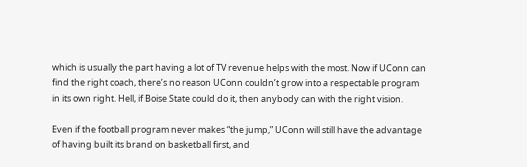which is usually the part having a lot of TV revenue helps with the most. Now if UConn can find the right coach, there’s no reason UConn couldn’t grow into a respectable program in its own right. Hell, if Boise State could do it, then anybody can with the right vision.

Even if the football program never makes “the jump,” UConn will still have the advantage of having built its brand on basketball first, and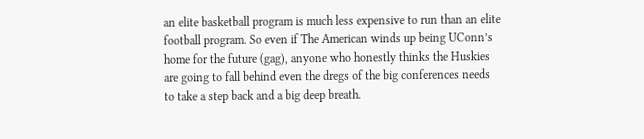an elite basketball program is much less expensive to run than an elite football program. So even if The American winds up being UConn’s home for the future (gag), anyone who honestly thinks the Huskies are going to fall behind even the dregs of the big conferences needs to take a step back and a big deep breath.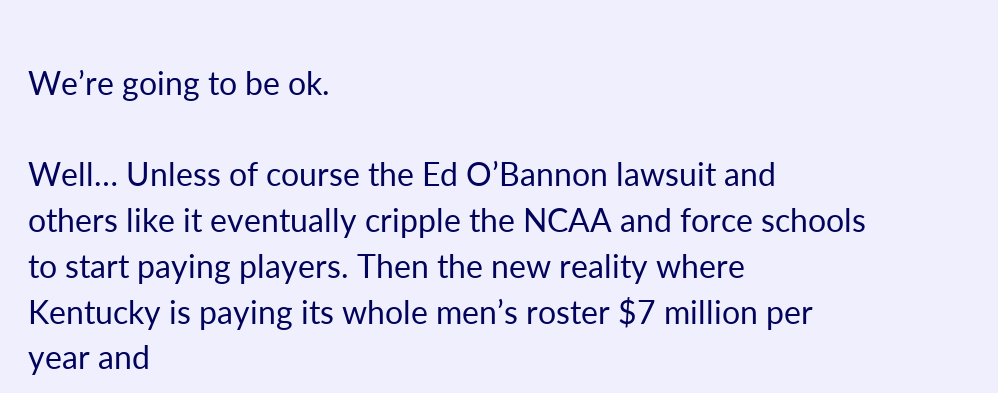We’re going to be ok.

Well… Unless of course the Ed O’Bannon lawsuit and others like it eventually cripple the NCAA and force schools to start paying players. Then the new reality where Kentucky is paying its whole men’s roster $7 million per year and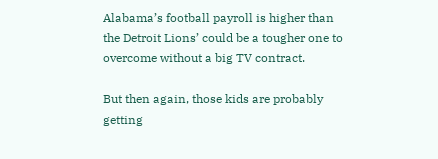Alabama’s football payroll is higher than the Detroit Lions’ could be a tougher one to overcome without a big TV contract.

But then again, those kids are probably getting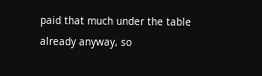paid that much under the table already anyway, so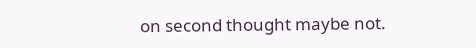on second thought maybe not.